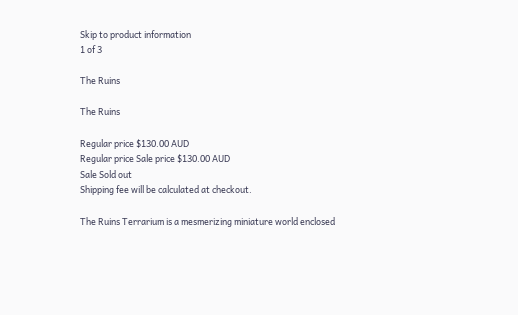Skip to product information
1 of 3

The Ruins

The Ruins

Regular price $130.00 AUD
Regular price Sale price $130.00 AUD
Sale Sold out
Shipping fee will be calculated at checkout.

The Ruins Terrarium is a mesmerizing miniature world enclosed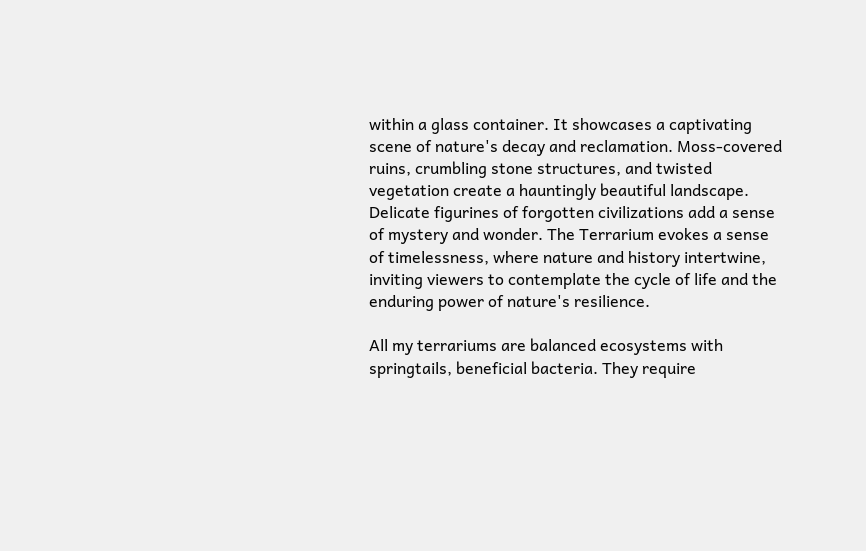within a glass container. It showcases a captivating scene of nature's decay and reclamation. Moss-covered ruins, crumbling stone structures, and twisted vegetation create a hauntingly beautiful landscape. Delicate figurines of forgotten civilizations add a sense of mystery and wonder. The Terrarium evokes a sense of timelessness, where nature and history intertwine, inviting viewers to contemplate the cycle of life and the enduring power of nature's resilience.

All my terrariums are balanced ecosystems with springtails, beneficial bacteria. They require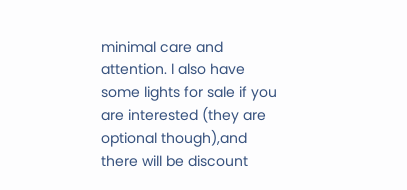minimal care and attention. l also have some lights for sale if you are interested (they are optional though),and there will be discount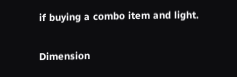if buying a combo item and light.

Dimension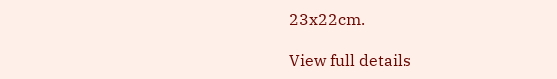23x22cm.

View full details